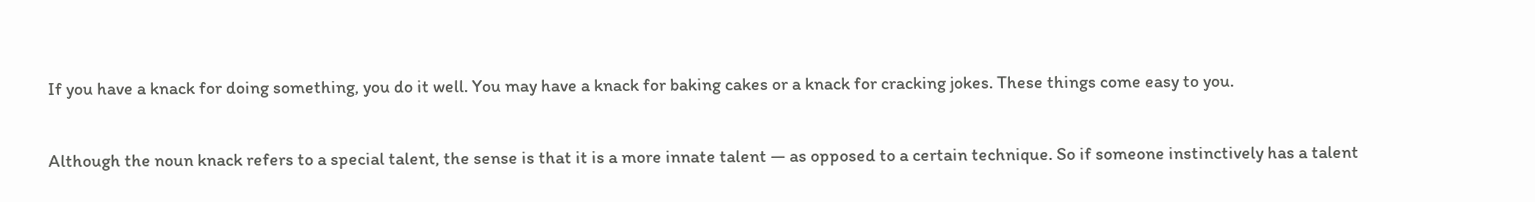If you have a knack for doing something, you do it well. You may have a knack for baking cakes or a knack for cracking jokes. These things come easy to you.

Although the noun knack refers to a special talent, the sense is that it is a more innate talent — as opposed to a certain technique. So if someone instinctively has a talent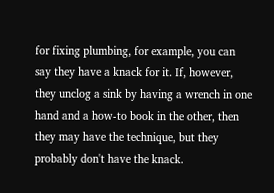for fixing plumbing, for example, you can say they have a knack for it. If, however, they unclog a sink by having a wrench in one hand and a how-to book in the other, then they may have the technique, but they probably don't have the knack.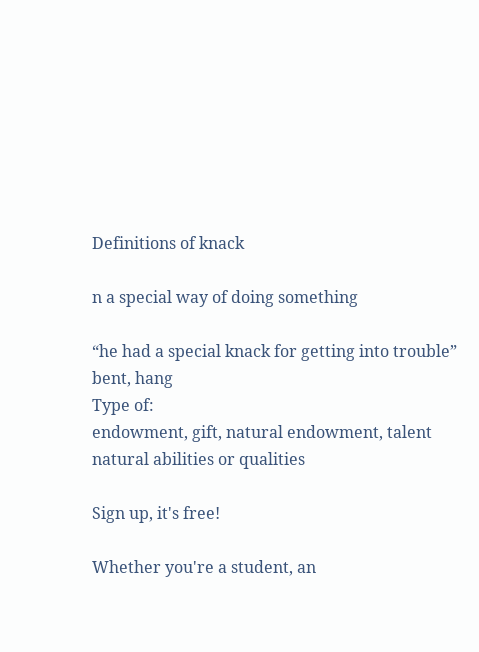Definitions of knack

n a special way of doing something

“he had a special knack for getting into trouble”
bent, hang
Type of:
endowment, gift, natural endowment, talent
natural abilities or qualities

Sign up, it's free!

Whether you're a student, an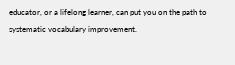educator, or a lifelong learner, can put you on the path to systematic vocabulary improvement.